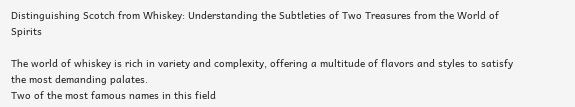Distinguishing Scotch from Whiskey: Understanding the Subtleties of Two Treasures from the World of Spirits

The world of whiskey is rich in variety and complexity, offering a multitude of flavors and styles to satisfy the most demanding palates.
Two of the most famous names in this field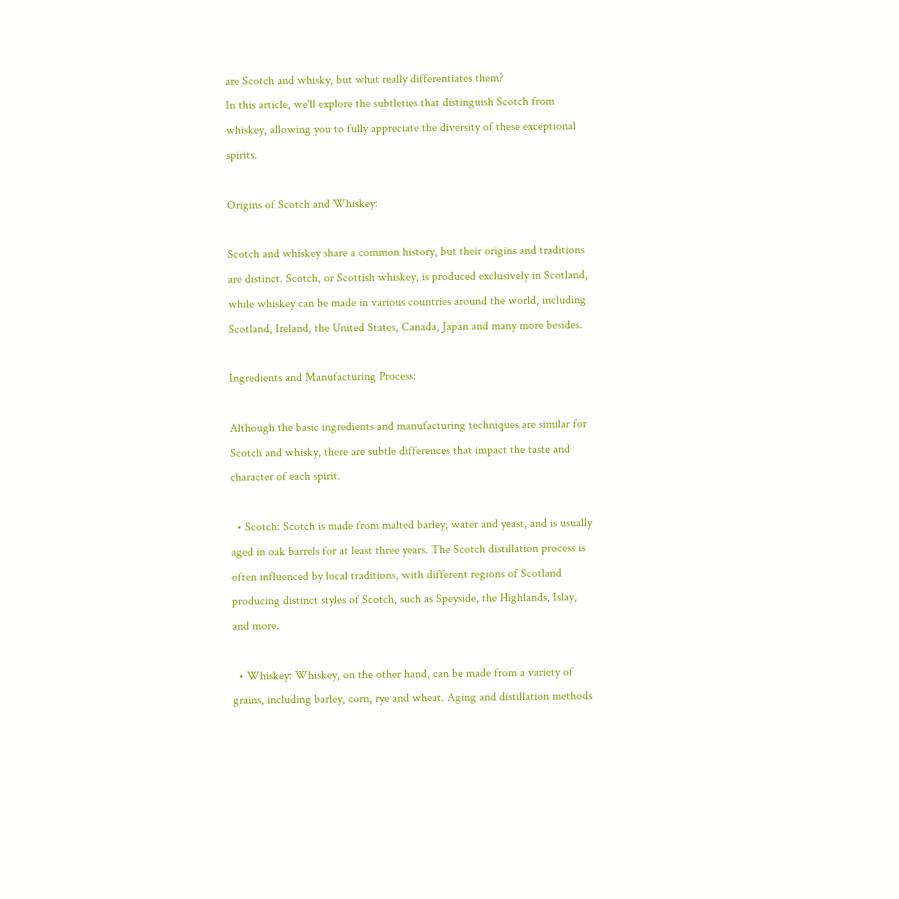are Scotch and whisky, but what really differentiates them?
In this article, we'll explore the subtleties that distinguish Scotch from whiskey, allowing you to fully appreciate the diversity of these exceptional spirits.

Origins of Scotch and Whiskey:

Scotch and whiskey share a common history, but their origins and traditions are distinct. Scotch, or Scottish whiskey, is produced exclusively in Scotland, while whiskey can be made in various countries around the world, including Scotland, Ireland, the United States, Canada, Japan and many more besides.

Ingredients and Manufacturing Process:

Although the basic ingredients and manufacturing techniques are similar for Scotch and whisky, there are subtle differences that impact the taste and character of each spirit.

  • Scotch: Scotch is made from malted barley, water and yeast, and is usually aged in oak barrels for at least three years. The Scotch distillation process is often influenced by local traditions, with different regions of Scotland producing distinct styles of Scotch, such as Speyside, the Highlands, Islay, and more.

  • Whiskey: Whiskey, on the other hand, can be made from a variety of grains, including barley, corn, rye and wheat. Aging and distillation methods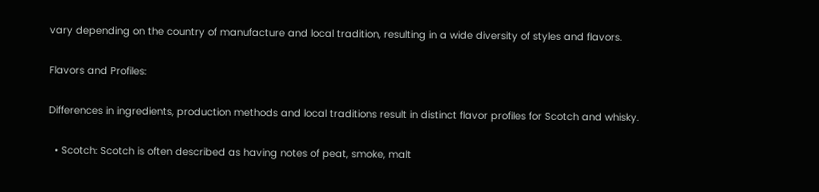vary depending on the country of manufacture and local tradition, resulting in a wide diversity of styles and flavors.

Flavors and Profiles:

Differences in ingredients, production methods and local traditions result in distinct flavor profiles for Scotch and whisky.

  • Scotch: Scotch is often described as having notes of peat, smoke, malt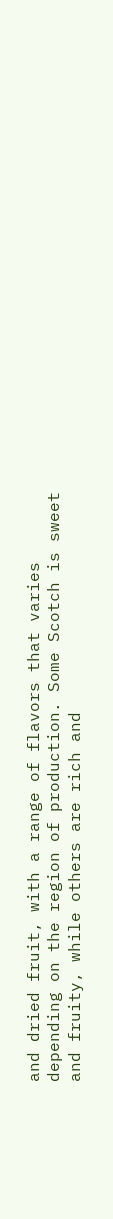and dried fruit, with a range of flavors that varies depending on the region of production. Some Scotch is sweet and fruity, while others are rich and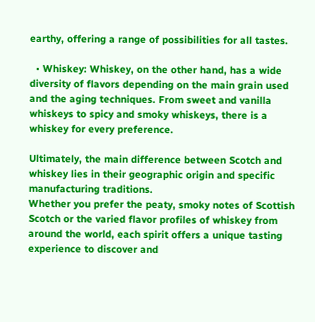earthy, offering a range of possibilities for all tastes.

  • Whiskey: Whiskey, on the other hand, has a wide diversity of flavors depending on the main grain used and the aging techniques. From sweet and vanilla whiskeys to spicy and smoky whiskeys, there is a whiskey for every preference.

Ultimately, the main difference between Scotch and whiskey lies in their geographic origin and specific manufacturing traditions.
Whether you prefer the peaty, smoky notes of Scottish Scotch or the varied flavor profiles of whiskey from around the world, each spirit offers a unique tasting experience to discover and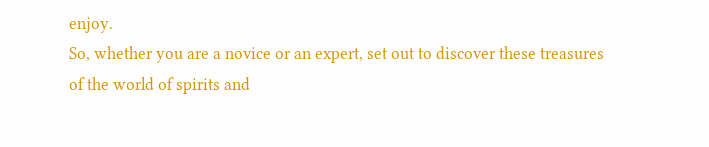enjoy.
So, whether you are a novice or an expert, set out to discover these treasures of the world of spirits and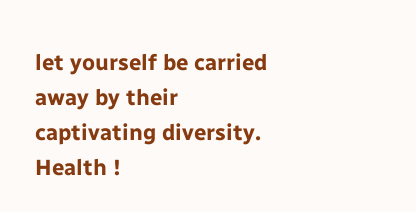let yourself be carried away by their captivating diversity. Health !